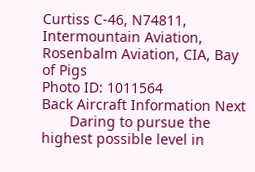Curtiss C-46, N74811, Intermountain Aviation, Rosenbalm Aviation, CIA, Bay of Pigs
Photo ID: 1011564
Back Aircraft Information Next
       Daring to pursue the highest possible level in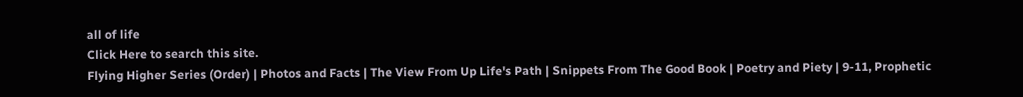all of life
Click Here to search this site.
Flying Higher Series (Order) | Photos and Facts | The View From Up Life's Path | Snippets From The Good Book | Poetry and Piety | 9-11, Prophetic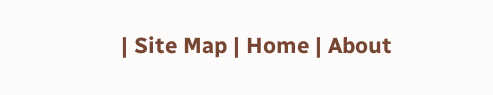| Site Map | Home | About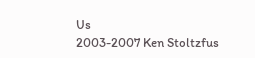Us
2003-2007 Ken Stoltzfus